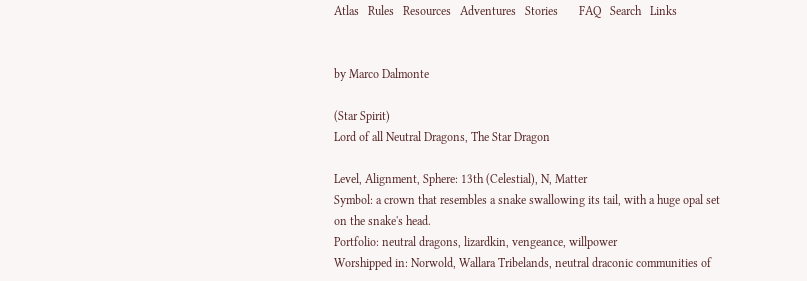Atlas   Rules   Resources   Adventures   Stories       FAQ   Search   Links


by Marco Dalmonte

(Star Spirit)
Lord of all Neutral Dragons, The Star Dragon

Level, Alignment, Sphere: 13th (Celestial), N, Matter
Symbol: a crown that resembles a snake swallowing its tail, with a huge opal set on the snake's head.
Portfolio: neutral dragons, lizardkin, vengeance, willpower
Worshipped in: Norwold, Wallara Tribelands, neutral draconic communities of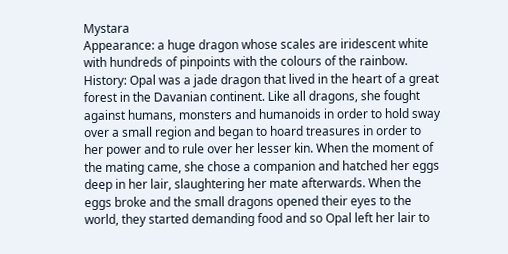Mystara
Appearance: a huge dragon whose scales are iridescent white with hundreds of pinpoints with the colours of the rainbow.
History: Opal was a jade dragon that lived in the heart of a great forest in the Davanian continent. Like all dragons, she fought against humans, monsters and humanoids in order to hold sway over a small region and began to hoard treasures in order to her power and to rule over her lesser kin. When the moment of the mating came, she chose a companion and hatched her eggs deep in her lair, slaughtering her mate afterwards. When the eggs broke and the small dragons opened their eyes to the world, they started demanding food and so Opal left her lair to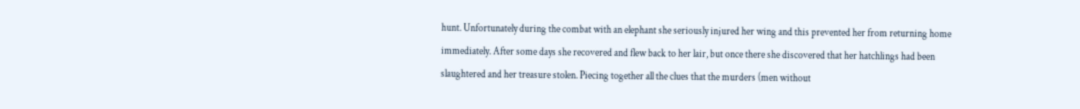hunt. Unfortunately during the combat with an elephant she seriously injured her wing and this prevented her from returning home immediately. After some days she recovered and flew back to her lair, but once there she discovered that her hatchlings had been slaughtered and her treasure stolen. Piecing together all the clues that the murders (men without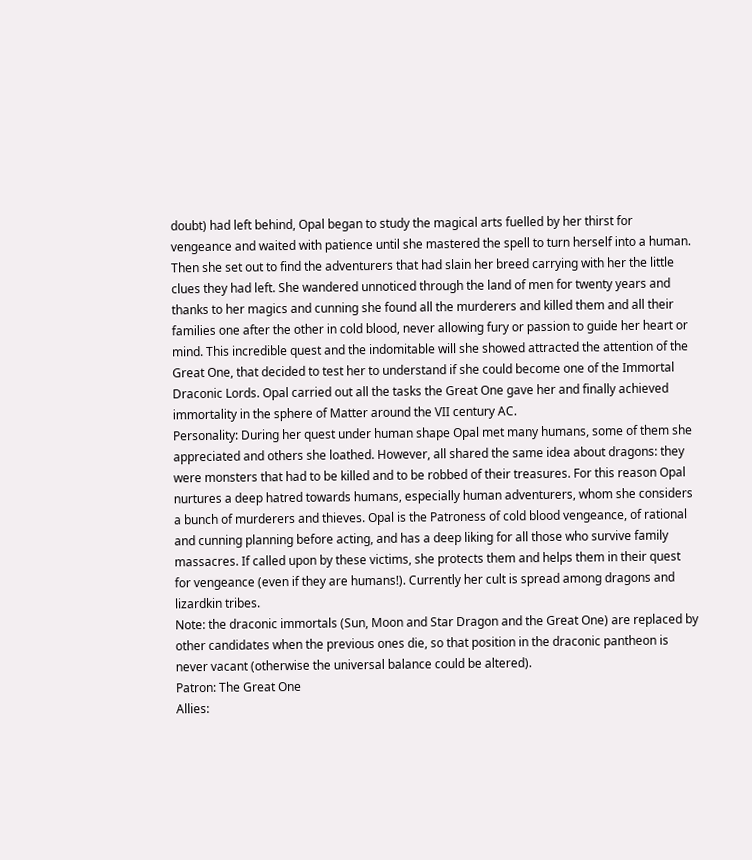doubt) had left behind, Opal began to study the magical arts fuelled by her thirst for vengeance and waited with patience until she mastered the spell to turn herself into a human. Then she set out to find the adventurers that had slain her breed carrying with her the little clues they had left. She wandered unnoticed through the land of men for twenty years and thanks to her magics and cunning she found all the murderers and killed them and all their families one after the other in cold blood, never allowing fury or passion to guide her heart or mind. This incredible quest and the indomitable will she showed attracted the attention of the Great One, that decided to test her to understand if she could become one of the Immortal Draconic Lords. Opal carried out all the tasks the Great One gave her and finally achieved immortality in the sphere of Matter around the VII century AC.
Personality: During her quest under human shape Opal met many humans, some of them she appreciated and others she loathed. However, all shared the same idea about dragons: they were monsters that had to be killed and to be robbed of their treasures. For this reason Opal nurtures a deep hatred towards humans, especially human adventurers, whom she considers a bunch of murderers and thieves. Opal is the Patroness of cold blood vengeance, of rational and cunning planning before acting, and has a deep liking for all those who survive family massacres. If called upon by these victims, she protects them and helps them in their quest for vengeance (even if they are humans!). Currently her cult is spread among dragons and lizardkin tribes.
Note: the draconic immortals (Sun, Moon and Star Dragon and the Great One) are replaced by other candidates when the previous ones die, so that position in the draconic pantheon is never vacant (otherwise the universal balance could be altered).
Patron: The Great One
Allies: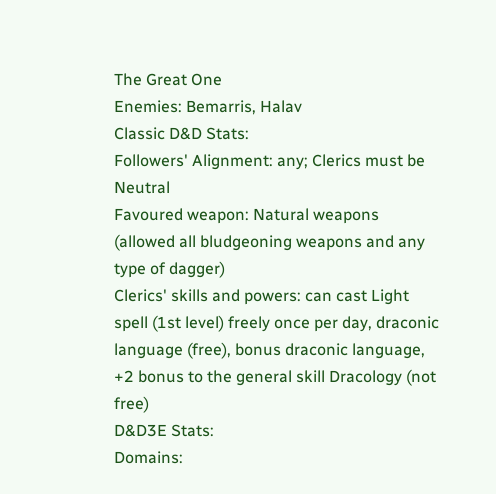The Great One
Enemies: Bemarris, Halav
Classic D&D Stats:
Followers' Alignment: any; Clerics must be Neutral
Favoured weapon: Natural weapons (allowed all bludgeoning weapons and any type of dagger)
Clerics' skills and powers: can cast Light spell (1st level) freely once per day, draconic language (free), bonus draconic language, +2 bonus to the general skill Dracology (not free)
D&D3E Stats:
Domains: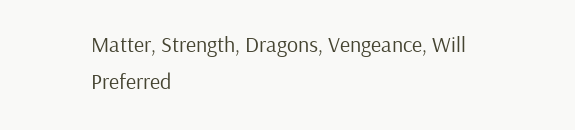Matter, Strength, Dragons, Vengeance, Will
Preferred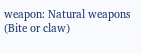weapon: Natural weapons (Bite or claw)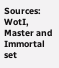Sources: WotI, Master and Immortal set